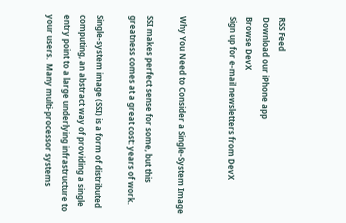RSS Feed
Download our iPhone app
Browse DevX
Sign up for e-mail newsletters from DevX


Why You Need to Consider a Single-System Image

SSI makes perfect sense for some, but this greatness comes at a great cost: years of work.

Single-system image (SSI) is a form of distributed computing, an abstract way of providing a single entry point to a large underlying infrastructure to your users.  Many multi-processor systems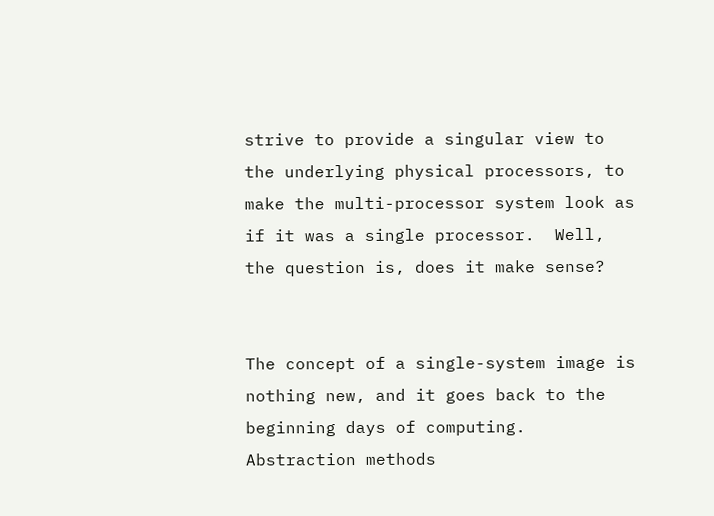strive to provide a singular view to the underlying physical processors, to make the multi-processor system look as if it was a single processor.  Well, the question is, does it make sense?


The concept of a single-system image is nothing new, and it goes back to the beginning days of computing.  Abstraction methods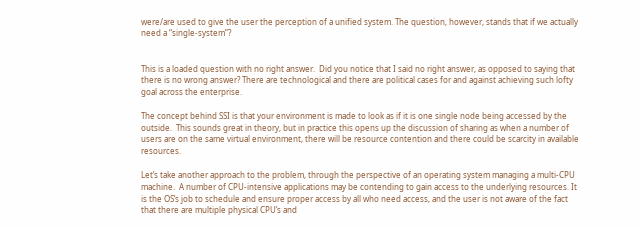were/are used to give the user the perception of a unified system. The question, however, stands that if we actually need a “single-system”?


This is a loaded question with no right answer.  Did you notice that I said no right answer, as opposed to saying that there is no wrong answer? There are technological and there are political cases for and against achieving such lofty goal across the enterprise.

The concept behind SSI is that your environment is made to look as if it is one single node being accessed by the outside.  This sounds great in theory, but in practice this opens up the discussion of sharing as when a number of users are on the same virtual environment, there will be resource contention and there could be scarcity in available resources.

Let’s take another approach to the problem, through the perspective of an operating system managing a multi-CPU machine.  A number of CPU-intensive applications may be contending to gain access to the underlying resources. It is the OS’s job to schedule and ensure proper access by all who need access, and the user is not aware of the fact that there are multiple physical CPU’s and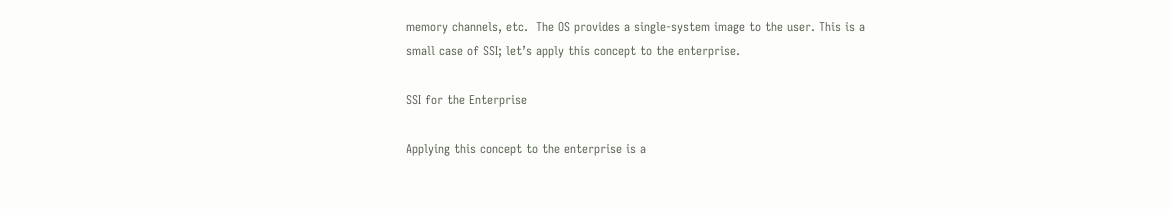memory channels, etc.  The OS provides a single-system image to the user. This is a small case of SSI; let’s apply this concept to the enterprise.

SSI for the Enterprise

Applying this concept to the enterprise is a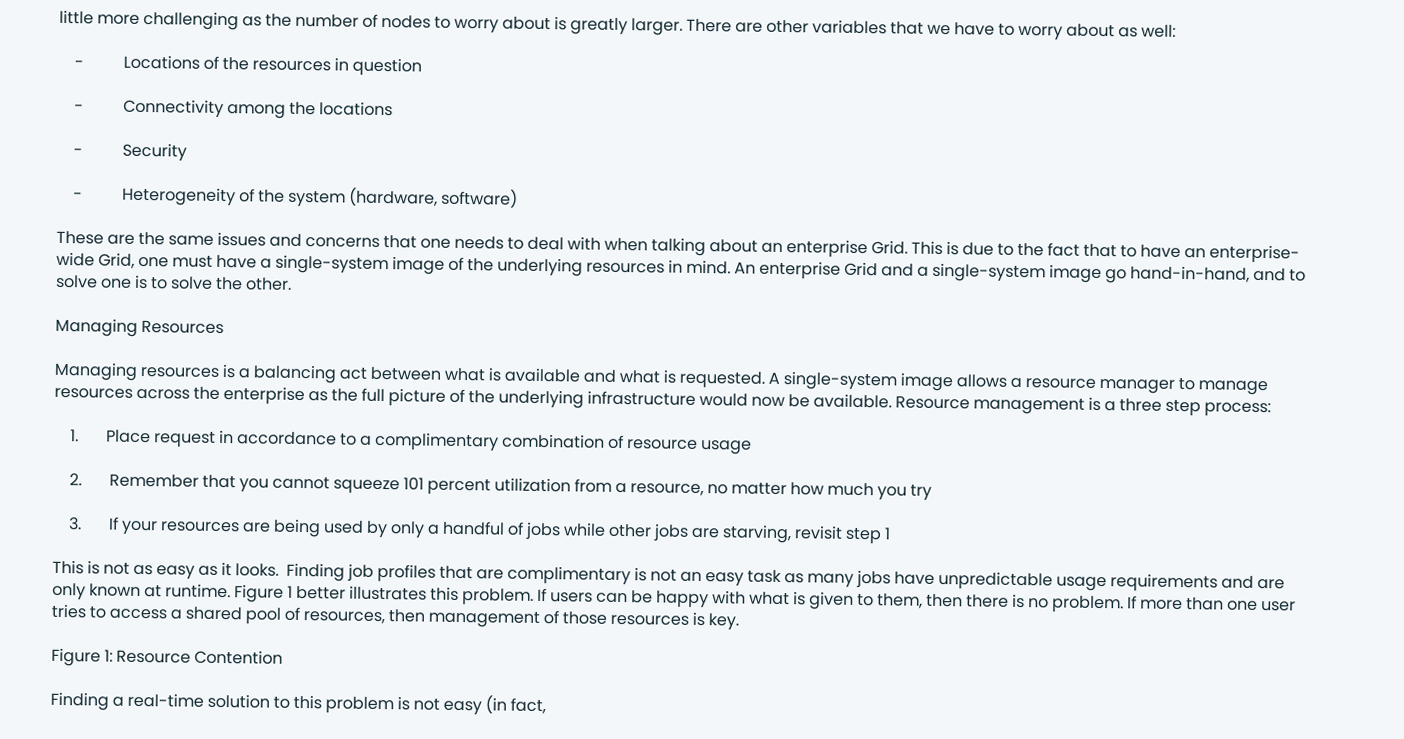little more challenging as the number of nodes to worry about is greatly larger. There are other variables that we have to worry about as well:

    -          Locations of the resources in question

    -          Connectivity among the locations

    -          Security

    -          Heterogeneity of the system (hardware, software)

These are the same issues and concerns that one needs to deal with when talking about an enterprise Grid. This is due to the fact that to have an enterprise-wide Grid, one must have a single-system image of the underlying resources in mind. An enterprise Grid and a single-system image go hand-in-hand, and to solve one is to solve the other.

Managing Resources

Managing resources is a balancing act between what is available and what is requested. A single-system image allows a resource manager to manage resources across the enterprise as the full picture of the underlying infrastructure would now be available. Resource management is a three step process:

    1.       Place request in accordance to a complimentary combination of resource usage

    2.       Remember that you cannot squeeze 101 percent utilization from a resource, no matter how much you try

    3.       If your resources are being used by only a handful of jobs while other jobs are starving, revisit step 1

This is not as easy as it looks.  Finding job profiles that are complimentary is not an easy task as many jobs have unpredictable usage requirements and are only known at runtime. Figure 1 better illustrates this problem. If users can be happy with what is given to them, then there is no problem. If more than one user tries to access a shared pool of resources, then management of those resources is key.

Figure 1: Resource Contention

Finding a real-time solution to this problem is not easy (in fact,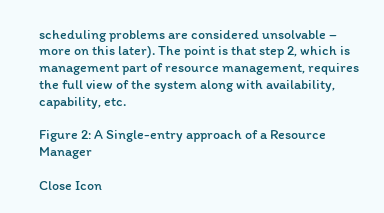scheduling problems are considered unsolvable – more on this later). The point is that step 2, which is management part of resource management, requires the full view of the system along with availability, capability, etc.

Figure 2: A Single-entry approach of a Resource Manager

Close Icon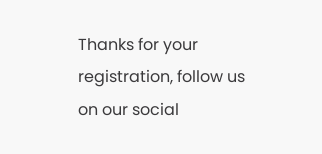Thanks for your registration, follow us on our social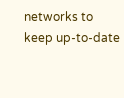networks to keep up-to-date